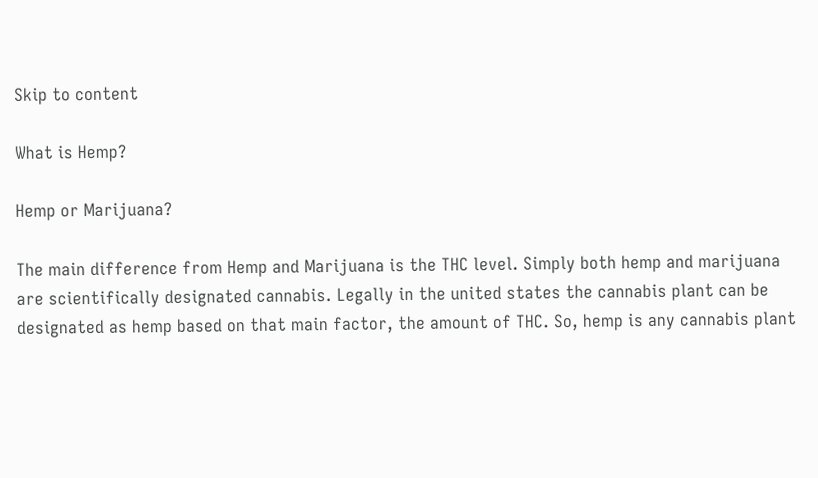Skip to content

What is Hemp?

Hemp or Marijuana?

The main difference from Hemp and Marijuana is the THC level. Simply both hemp and marijuana are scientifically designated cannabis. Legally in the united states the cannabis plant can be designated as hemp based on that main factor, the amount of THC. So, hemp is any cannabis plant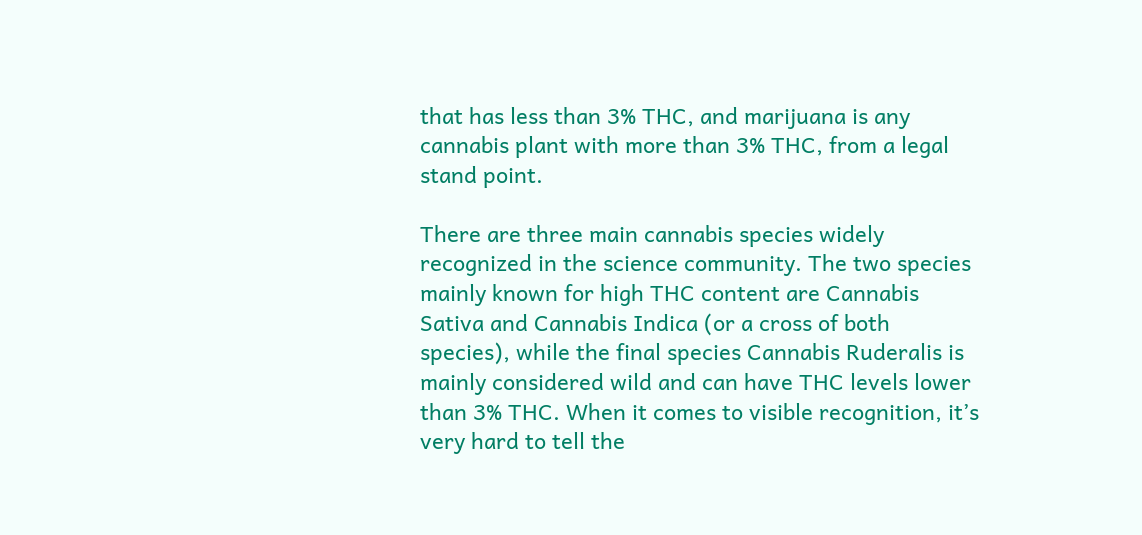that has less than 3% THC, and marijuana is any cannabis plant with more than 3% THC, from a legal stand point.

There are three main cannabis species widely recognized in the science community. The two species mainly known for high THC content are Cannabis Sativa and Cannabis Indica (or a cross of both species), while the final species Cannabis Ruderalis is mainly considered wild and can have THC levels lower than 3% THC. When it comes to visible recognition, it’s very hard to tell the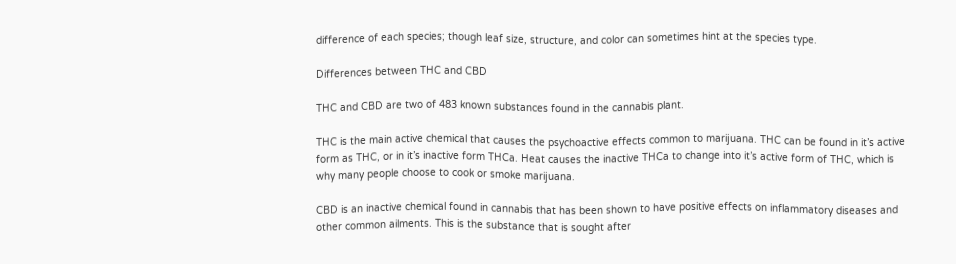difference of each species; though leaf size, structure, and color can sometimes hint at the species type.

Differences between THC and CBD

THC and CBD are two of 483 known substances found in the cannabis plant.

THC is the main active chemical that causes the psychoactive effects common to marijuana. THC can be found in it’s active form as THC, or in it’s inactive form THCa. Heat causes the inactive THCa to change into it’s active form of THC, which is why many people choose to cook or smoke marijuana.

CBD is an inactive chemical found in cannabis that has been shown to have positive effects on inflammatory diseases and other common ailments. This is the substance that is sought after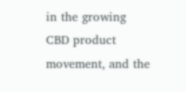in the growing CBD product movement, and the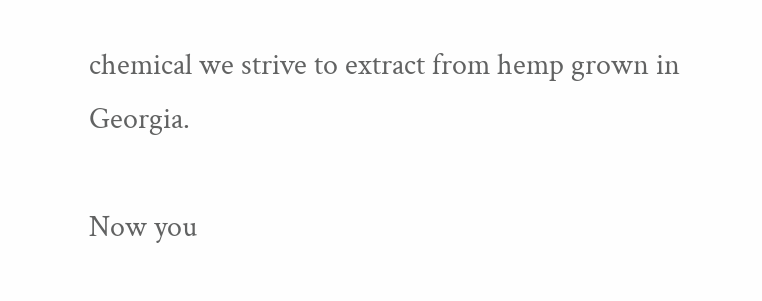chemical we strive to extract from hemp grown in Georgia.

Now you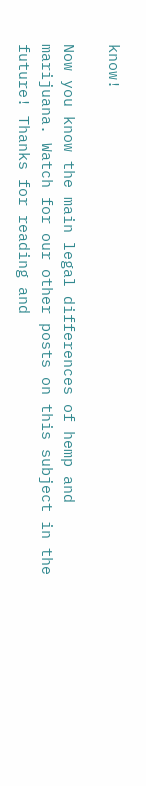know!

Now you know the main legal differences of hemp and marijuana. Watch for our other posts on this subject in the future! Thanks for reading and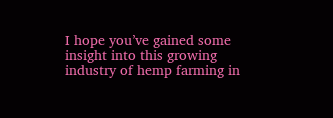I hope you’ve gained some insight into this growing industry of hemp farming in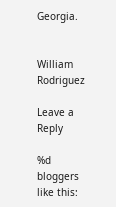Georgia.


William Rodriguez

Leave a Reply

%d bloggers like this: